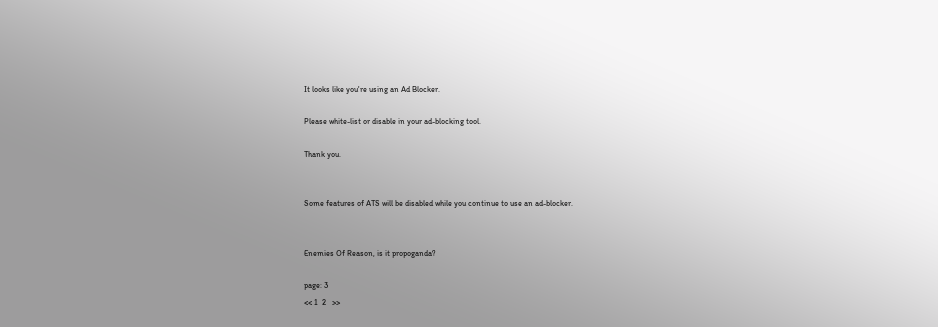It looks like you're using an Ad Blocker.

Please white-list or disable in your ad-blocking tool.

Thank you.


Some features of ATS will be disabled while you continue to use an ad-blocker.


Enemies Of Reason, is it propoganda?

page: 3
<< 1  2   >>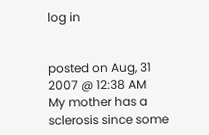log in


posted on Aug, 31 2007 @ 12:38 AM
My mother has a sclerosis since some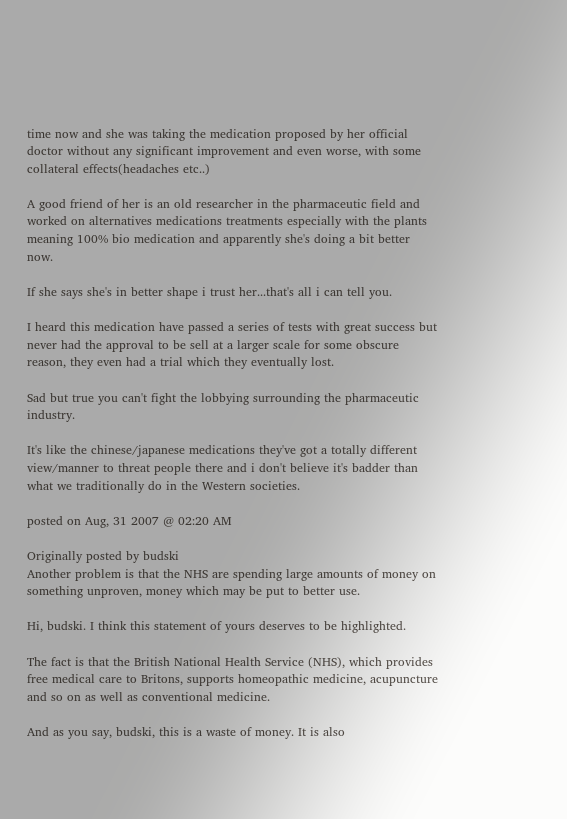time now and she was taking the medication proposed by her official doctor without any significant improvement and even worse, with some collateral effects(headaches etc..)

A good friend of her is an old researcher in the pharmaceutic field and worked on alternatives medications treatments especially with the plants meaning 100% bio medication and apparently she's doing a bit better now.

If she says she's in better shape i trust her...that's all i can tell you.

I heard this medication have passed a series of tests with great success but never had the approval to be sell at a larger scale for some obscure reason, they even had a trial which they eventually lost.

Sad but true you can't fight the lobbying surrounding the pharmaceutic industry.

It's like the chinese/japanese medications they've got a totally different view/manner to threat people there and i don't believe it's badder than what we traditionally do in the Western societies.

posted on Aug, 31 2007 @ 02:20 AM

Originally posted by budski
Another problem is that the NHS are spending large amounts of money on something unproven, money which may be put to better use.

Hi, budski. I think this statement of yours deserves to be highlighted.

The fact is that the British National Health Service (NHS), which provides free medical care to Britons, supports homeopathic medicine, acupuncture and so on as well as conventional medicine.

And as you say, budski, this is a waste of money. It is also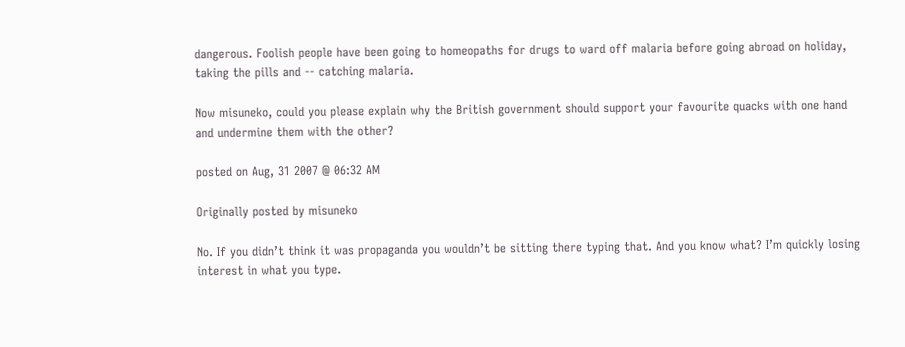dangerous. Foolish people have been going to homeopaths for drugs to ward off malaria before going abroad on holiday, taking the pills and -- catching malaria.

Now misuneko, could you please explain why the British government should support your favourite quacks with one hand and undermine them with the other?

posted on Aug, 31 2007 @ 06:32 AM

Originally posted by misuneko

No. If you didn’t think it was propaganda you wouldn’t be sitting there typing that. And you know what? I’m quickly losing interest in what you type.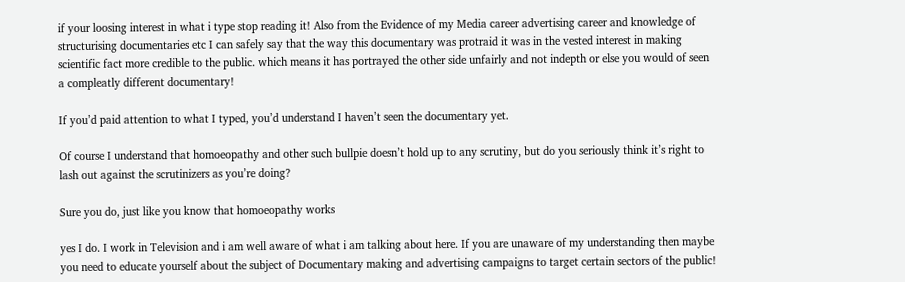if your loosing interest in what i type stop reading it! Also from the Evidence of my Media career advertising career and knowledge of structurising documentaries etc I can safely say that the way this documentary was protraid it was in the vested interest in making scientific fact more credible to the public. which means it has portrayed the other side unfairly and not indepth or else you would of seen a compleatly different documentary!

If you’d paid attention to what I typed, you’d understand I haven’t seen the documentary yet.

Of course I understand that homoeopathy and other such bullpie doesn’t hold up to any scrutiny, but do you seriously think it’s right to lash out against the scrutinizers as you’re doing?

Sure you do, just like you know that homoeopathy works

yes I do. I work in Television and i am well aware of what i am talking about here. If you are unaware of my understanding then maybe you need to educate yourself about the subject of Documentary making and advertising campaigns to target certain sectors of the public!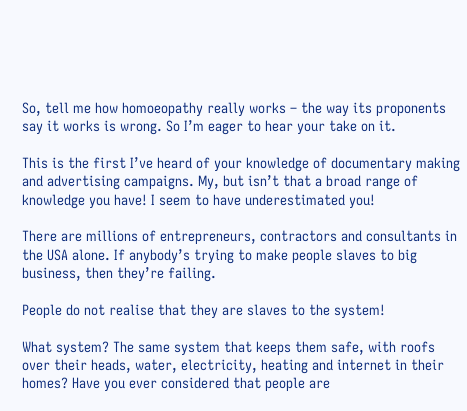So, tell me how homoeopathy really works – the way its proponents say it works is wrong. So I’m eager to hear your take on it.

This is the first I’ve heard of your knowledge of documentary making and advertising campaigns. My, but isn’t that a broad range of knowledge you have! I seem to have underestimated you!

There are millions of entrepreneurs, contractors and consultants in the USA alone. If anybody’s trying to make people slaves to big business, then they’re failing.

People do not realise that they are slaves to the system!

What system? The same system that keeps them safe, with roofs over their heads, water, electricity, heating and internet in their homes? Have you ever considered that people are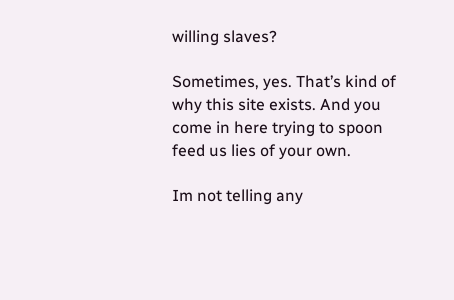willing slaves?

Sometimes, yes. That’s kind of why this site exists. And you come in here trying to spoon feed us lies of your own.

Im not telling any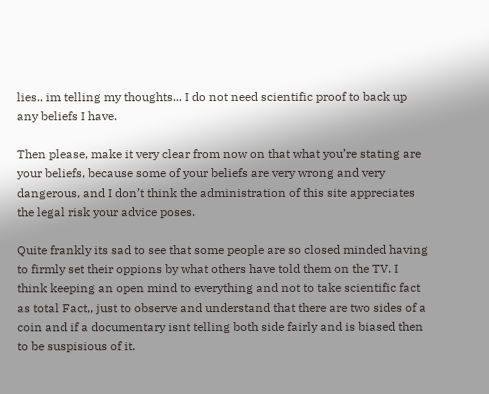lies.. im telling my thoughts... I do not need scientific proof to back up any beliefs I have.

Then please, make it very clear from now on that what you’re stating are your beliefs, because some of your beliefs are very wrong and very dangerous, and I don’t think the administration of this site appreciates the legal risk your advice poses.

Quite frankly its sad to see that some people are so closed minded having to firmly set their oppions by what others have told them on the TV. I think keeping an open mind to everything and not to take scientific fact as total Fact,, just to observe and understand that there are two sides of a coin and if a documentary isnt telling both side fairly and is biased then to be suspisious of it.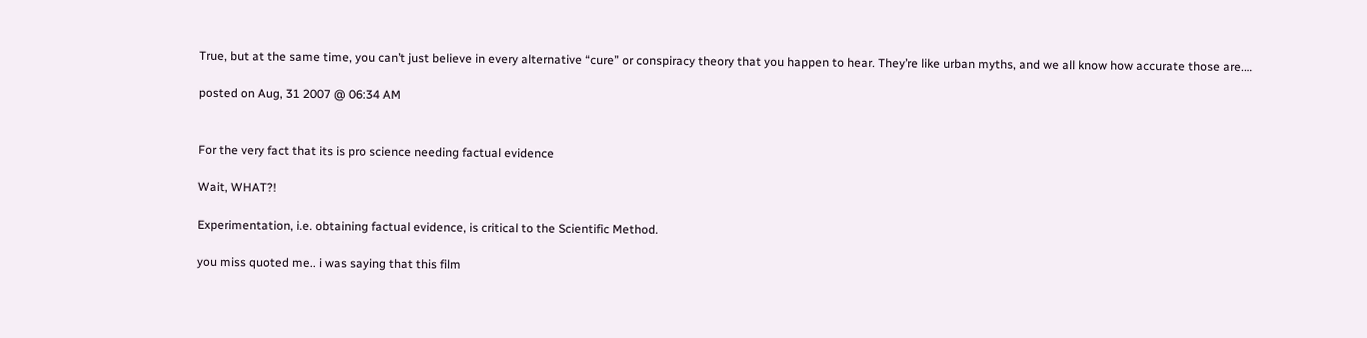True, but at the same time, you can’t just believe in every alternative “cure” or conspiracy theory that you happen to hear. They’re like urban myths, and we all know how accurate those are.…

posted on Aug, 31 2007 @ 06:34 AM


For the very fact that its is pro science needing factual evidence

Wait, WHAT?!

Experimentation, i.e. obtaining factual evidence, is critical to the Scientific Method.

you miss quoted me.. i was saying that this film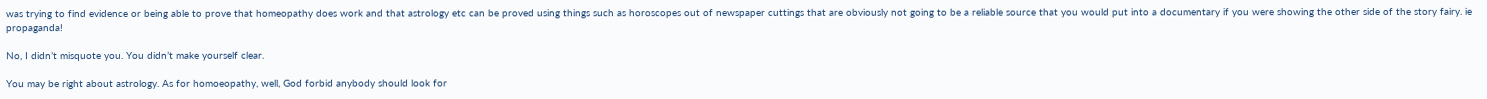was trying to find evidence or being able to prove that homeopathy does work and that astrology etc can be proved using things such as horoscopes out of newspaper cuttings that are obviously not going to be a reliable source that you would put into a documentary if you were showing the other side of the story fairy. ie propaganda!

No, I didn’t misquote you. You didn’t make yourself clear.

You may be right about astrology. As for homoeopathy, well, God forbid anybody should look for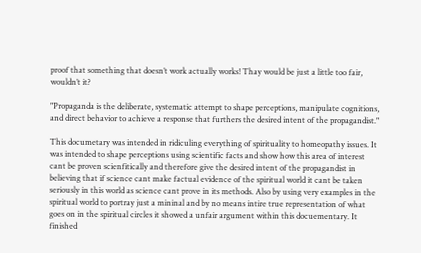proof that something that doesn’t work actually works! Thay would be just a little too fair, wouldn’t it?

"Propaganda is the deliberate, systematic attempt to shape perceptions, manipulate cognitions, and direct behavior to achieve a response that furthers the desired intent of the propagandist."

This documetary was intended in ridiculing everything of spirituality to homeopathy issues. It was intended to shape perceptions using scientific facts and show how this area of interest cant be proven scienfitically and therefore give the desired intent of the propagandist in believing that if science cant make factual evidence of the spiritual world it cant be taken seriously in this world as science cant prove in its methods. Also by using very examples in the spiritual world to portray just a mininal and by no means intire true representation of what goes on in the spiritual circles it showed a unfair argument within this docuementary. It finished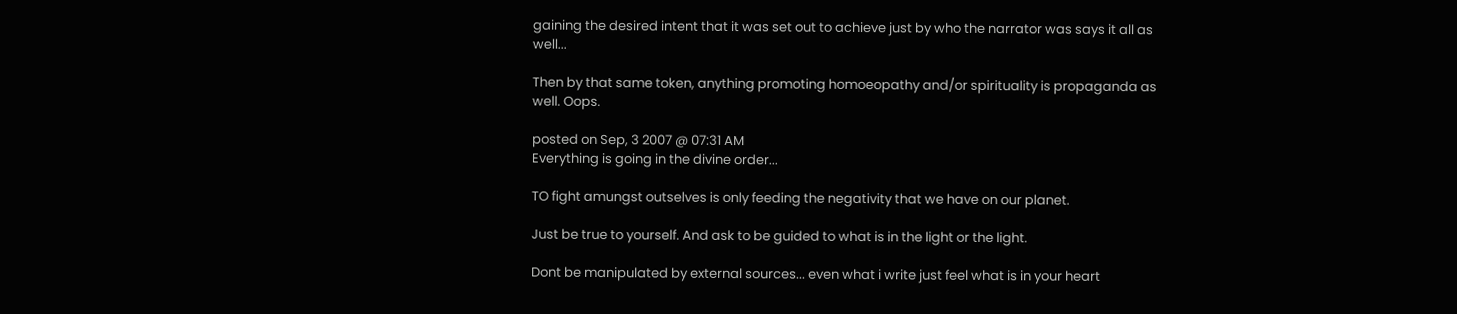gaining the desired intent that it was set out to achieve just by who the narrator was says it all as well...

Then by that same token, anything promoting homoeopathy and/or spirituality is propaganda as well. Oops.

posted on Sep, 3 2007 @ 07:31 AM
Everything is going in the divine order...

TO fight amungst outselves is only feeding the negativity that we have on our planet.

Just be true to yourself. And ask to be guided to what is in the light or the light.

Dont be manipulated by external sources... even what i write just feel what is in your heart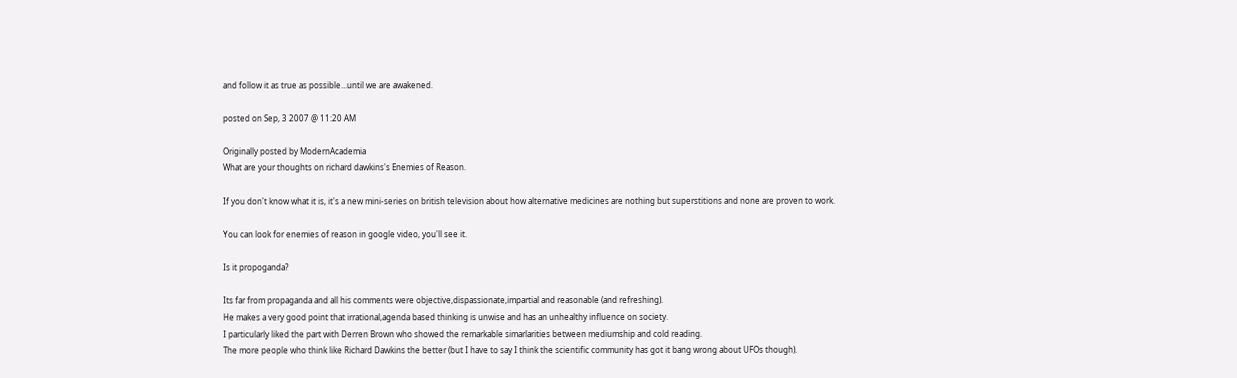and follow it as true as possible...until we are awakened.

posted on Sep, 3 2007 @ 11:20 AM

Originally posted by ModernAcademia
What are your thoughts on richard dawkins's Enemies of Reason.

If you don't know what it is, it's a new mini-series on british television about how alternative medicines are nothing but superstitions and none are proven to work.

You can look for enemies of reason in google video, you'll see it.

Is it propoganda?

Its far from propaganda and all his comments were objective,dispassionate,impartial and reasonable (and refreshing).
He makes a very good point that irrational,agenda based thinking is unwise and has an unhealthy influence on society.
I particularly liked the part with Derren Brown who showed the remarkable simarlarities between mediumship and cold reading.
The more people who think like Richard Dawkins the better (but I have to say I think the scientific community has got it bang wrong about UFOs though).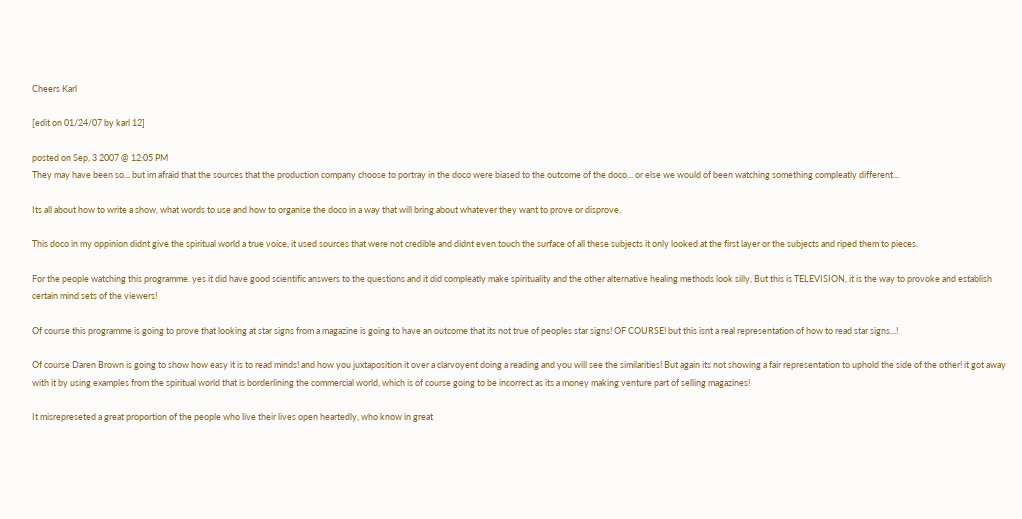Cheers Karl

[edit on 01/24/07 by karl 12]

posted on Sep, 3 2007 @ 12:05 PM
They may have been so... but im afraid that the sources that the production company choose to portray in the doco were biased to the outcome of the doco... or else we would of been watching something compleatly different...

Its all about how to write a show, what words to use and how to organise the doco in a way that will bring about whatever they want to prove or disprove.

This doco in my oppinion didnt give the spiritual world a true voice, it used sources that were not credible and didnt even touch the surface of all these subjects it only looked at the first layer or the subjects and riped them to pieces.

For the people watching this programme. yes it did have good scientific answers to the questions and it did compleatly make spirituality and the other alternative healing methods look silly, But this is TELEVISION, it is the way to provoke and establish certain mind sets of the viewers!

Of course this programme is going to prove that looking at star signs from a magazine is going to have an outcome that its not true of peoples star signs! OF COURSE! but this isnt a real representation of how to read star signs...!

Of course Daren Brown is going to show how easy it is to read minds! and how you juxtaposition it over a clarvoyent doing a reading and you will see the similarities! But again its not showing a fair representation to uphold the side of the other! it got away with it by using examples from the spiritual world that is borderlining the commercial world, which is of course going to be incorrect as its a money making venture part of selling magazines!

It misrepreseted a great proportion of the people who live their lives open heartedly, who know in great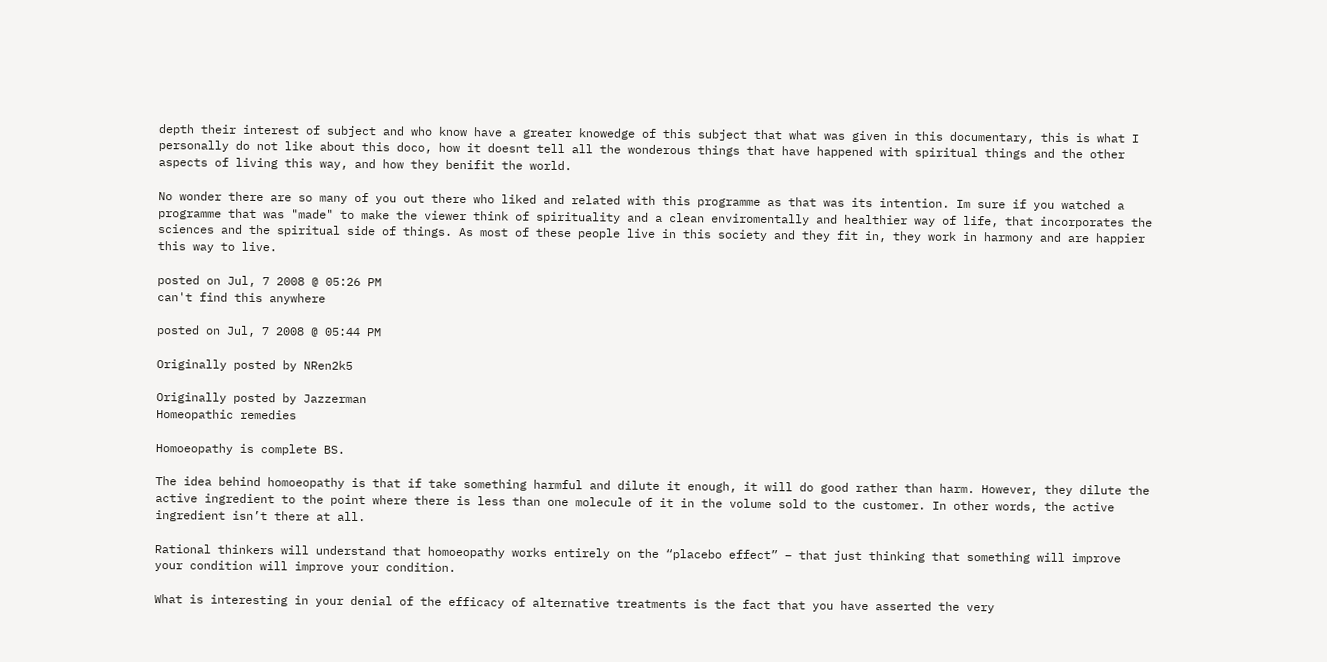depth their interest of subject and who know have a greater knowedge of this subject that what was given in this documentary, this is what I personally do not like about this doco, how it doesnt tell all the wonderous things that have happened with spiritual things and the other aspects of living this way, and how they benifit the world.

No wonder there are so many of you out there who liked and related with this programme as that was its intention. Im sure if you watched a programme that was "made" to make the viewer think of spirituality and a clean enviromentally and healthier way of life, that incorporates the sciences and the spiritual side of things. As most of these people live in this society and they fit in, they work in harmony and are happier this way to live.

posted on Jul, 7 2008 @ 05:26 PM
can't find this anywhere

posted on Jul, 7 2008 @ 05:44 PM

Originally posted by NRen2k5

Originally posted by Jazzerman
Homeopathic remedies

Homoeopathy is complete BS.

The idea behind homoeopathy is that if take something harmful and dilute it enough, it will do good rather than harm. However, they dilute the active ingredient to the point where there is less than one molecule of it in the volume sold to the customer. In other words, the active ingredient isn’t there at all.

Rational thinkers will understand that homoeopathy works entirely on the “placebo effect” – that just thinking that something will improve your condition will improve your condition.

What is interesting in your denial of the efficacy of alternative treatments is the fact that you have asserted the very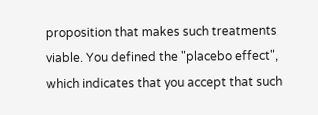proposition that makes such treatments viable. You defined the "placebo effect", which indicates that you accept that such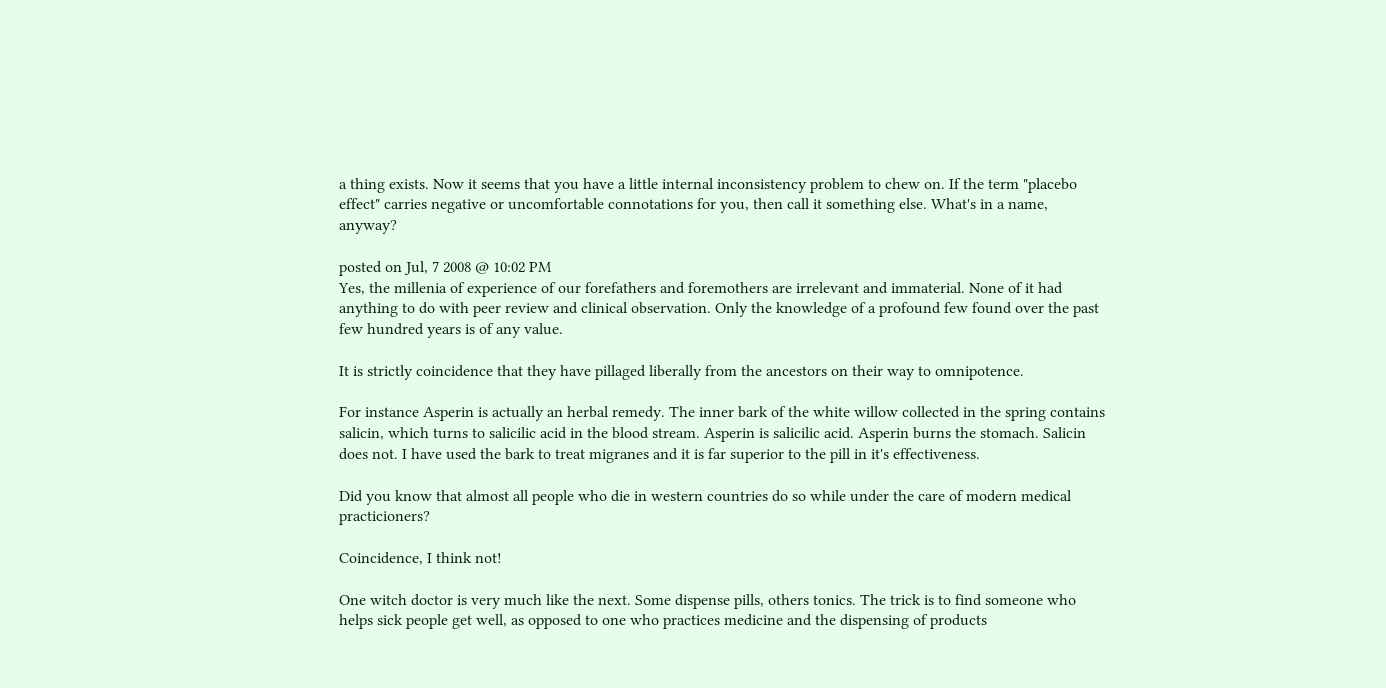a thing exists. Now it seems that you have a little internal inconsistency problem to chew on. If the term "placebo effect" carries negative or uncomfortable connotations for you, then call it something else. What's in a name, anyway?

posted on Jul, 7 2008 @ 10:02 PM
Yes, the millenia of experience of our forefathers and foremothers are irrelevant and immaterial. None of it had anything to do with peer review and clinical observation. Only the knowledge of a profound few found over the past few hundred years is of any value.

It is strictly coincidence that they have pillaged liberally from the ancestors on their way to omnipotence.

For instance Asperin is actually an herbal remedy. The inner bark of the white willow collected in the spring contains salicin, which turns to salicilic acid in the blood stream. Asperin is salicilic acid. Asperin burns the stomach. Salicin does not. I have used the bark to treat migranes and it is far superior to the pill in it's effectiveness.

Did you know that almost all people who die in western countries do so while under the care of modern medical practicioners?

Coincidence, I think not!

One witch doctor is very much like the next. Some dispense pills, others tonics. The trick is to find someone who helps sick people get well, as opposed to one who practices medicine and the dispensing of products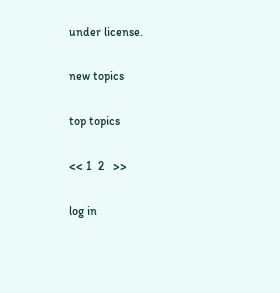under license.

new topics

top topics

<< 1  2   >>

log in